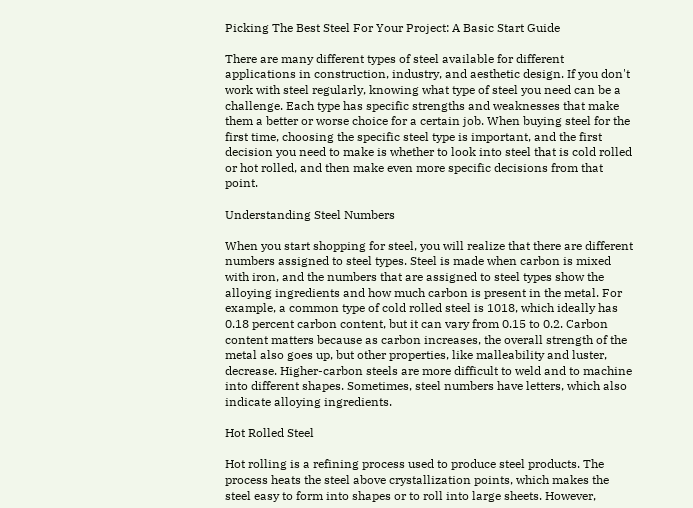Picking The Best Steel For Your Project: A Basic Start Guide

There are many different types of steel available for different applications in construction, industry, and aesthetic design. If you don't work with steel regularly, knowing what type of steel you need can be a challenge. Each type has specific strengths and weaknesses that make them a better or worse choice for a certain job. When buying steel for the first time, choosing the specific steel type is important, and the first decision you need to make is whether to look into steel that is cold rolled or hot rolled, and then make even more specific decisions from that point.

Understanding Steel Numbers

When you start shopping for steel, you will realize that there are different numbers assigned to steel types. Steel is made when carbon is mixed with iron, and the numbers that are assigned to steel types show the alloying ingredients and how much carbon is present in the metal. For example, a common type of cold rolled steel is 1018, which ideally has 0.18 percent carbon content, but it can vary from 0.15 to 0.2. Carbon content matters because as carbon increases, the overall strength of the metal also goes up, but other properties, like malleability and luster, decrease. Higher-carbon steels are more difficult to weld and to machine into different shapes. Sometimes, steel numbers have letters, which also indicate alloying ingredients.

Hot Rolled Steel

Hot rolling is a refining process used to produce steel products. The process heats the steel above crystallization points, which makes the steel easy to form into shapes or to roll into large sheets. However,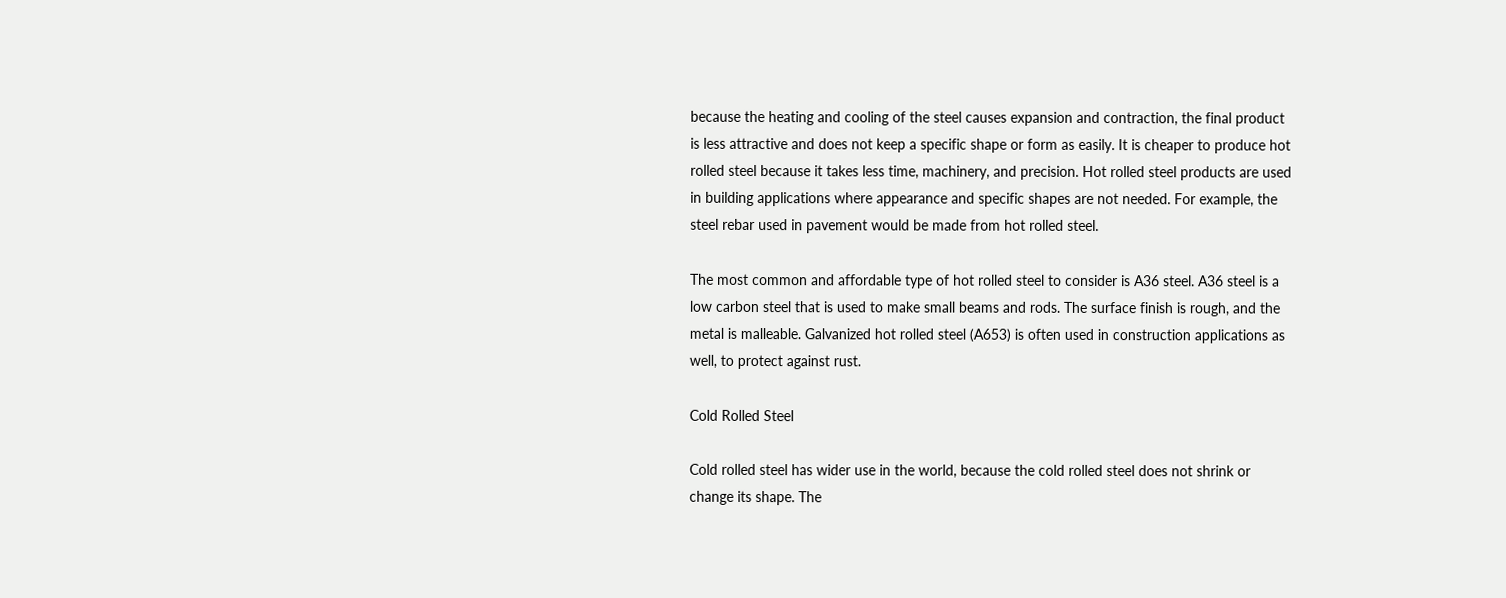because the heating and cooling of the steel causes expansion and contraction, the final product is less attractive and does not keep a specific shape or form as easily. It is cheaper to produce hot rolled steel because it takes less time, machinery, and precision. Hot rolled steel products are used in building applications where appearance and specific shapes are not needed. For example, the steel rebar used in pavement would be made from hot rolled steel.

The most common and affordable type of hot rolled steel to consider is A36 steel. A36 steel is a low carbon steel that is used to make small beams and rods. The surface finish is rough, and the metal is malleable. Galvanized hot rolled steel (A653) is often used in construction applications as well, to protect against rust.

Cold Rolled Steel

Cold rolled steel has wider use in the world, because the cold rolled steel does not shrink or change its shape. The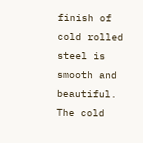finish of cold rolled steel is smooth and beautiful. The cold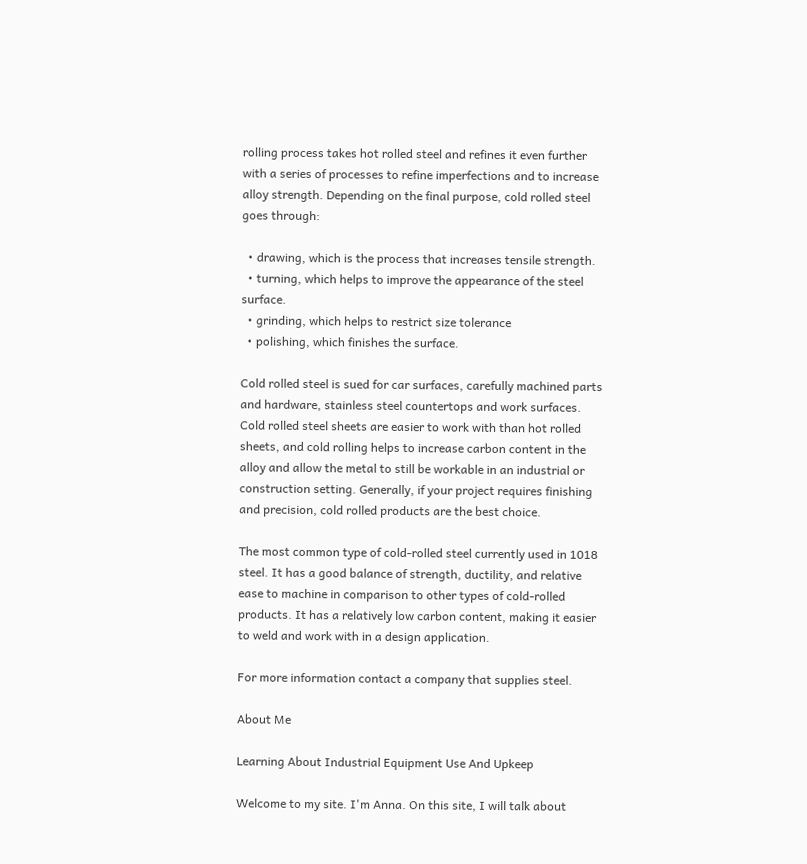rolling process takes hot rolled steel and refines it even further with a series of processes to refine imperfections and to increase alloy strength. Depending on the final purpose, cold rolled steel goes through:

  • drawing, which is the process that increases tensile strength.
  • turning, which helps to improve the appearance of the steel surface.
  • grinding, which helps to restrict size tolerance
  • polishing, which finishes the surface.

Cold rolled steel is sued for car surfaces, carefully machined parts and hardware, stainless steel countertops and work surfaces. Cold rolled steel sheets are easier to work with than hot rolled sheets, and cold rolling helps to increase carbon content in the alloy and allow the metal to still be workable in an industrial or construction setting. Generally, if your project requires finishing and precision, cold rolled products are the best choice.

The most common type of cold-rolled steel currently used in 1018 steel. It has a good balance of strength, ductility, and relative ease to machine in comparison to other types of cold-rolled products. It has a relatively low carbon content, making it easier to weld and work with in a design application.

For more information contact a company that supplies steel.

About Me

Learning About Industrial Equipment Use And Upkeep

Welcome to my site. I'm Anna. On this site, I will talk about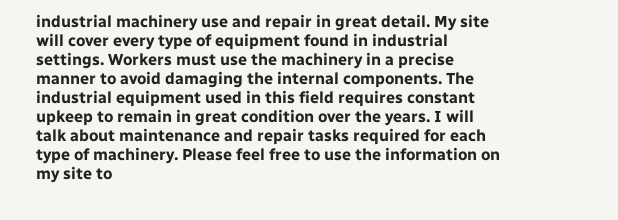industrial machinery use and repair in great detail. My site will cover every type of equipment found in industrial settings. Workers must use the machinery in a precise manner to avoid damaging the internal components. The industrial equipment used in this field requires constant upkeep to remain in great condition over the years. I will talk about maintenance and repair tasks required for each type of machinery. Please feel free to use the information on my site to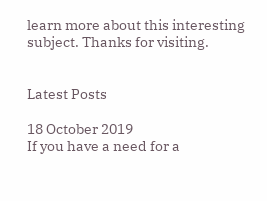learn more about this interesting subject. Thanks for visiting.


Latest Posts

18 October 2019
If you have a need for a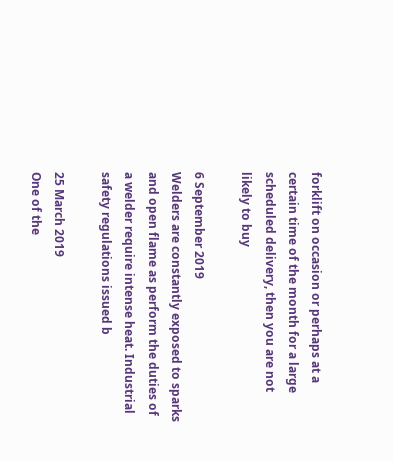forklift on occasion or perhaps at a certain time of the month for a large scheduled delivery, then you are not likely to buy

6 September 2019
Welders are constantly exposed to sparks and open flame as perform the duties of a welder require intense heat. Industrial safety regulations issued b

25 March 2019
One of the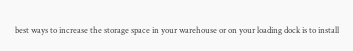best ways to increase the storage space in your warehouse or on your loading dock is to install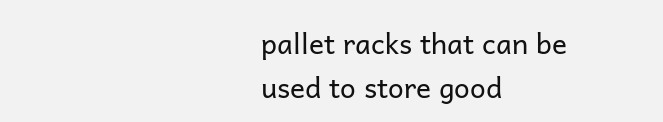pallet racks that can be used to store good